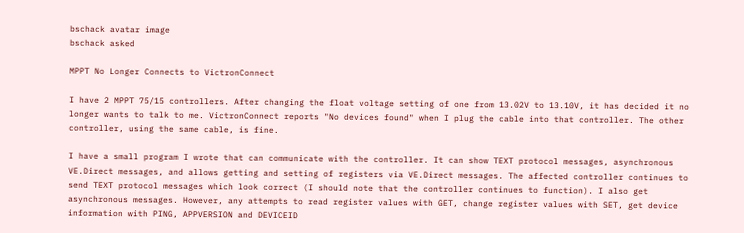bschack avatar image
bschack asked

MPPT No Longer Connects to VictronConnect

I have 2 MPPT 75/15 controllers. After changing the float voltage setting of one from 13.02V to 13.10V, it has decided it no longer wants to talk to me. VictronConnect reports "No devices found" when I plug the cable into that controller. The other controller, using the same cable, is fine.

I have a small program I wrote that can communicate with the controller. It can show TEXT protocol messages, asynchronous VE.Direct messages, and allows getting and setting of registers via VE.Direct messages. The affected controller continues to send TEXT protocol messages which look correct (I should note that the controller continues to function). I also get asynchronous messages. However, any attempts to read register values with GET, change register values with SET, get device information with PING, APPVERSION and DEVICEID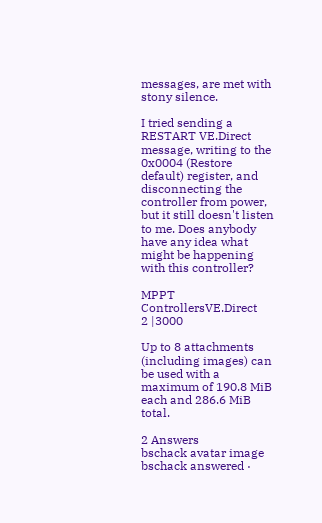messages, are met with stony silence.

I tried sending a RESTART VE.Direct message, writing to the 0x0004 (Restore default) register, and disconnecting the controller from power, but it still doesn't listen to me. Does anybody have any idea what might be happening with this controller?

MPPT ControllersVE.Direct
2 |3000

Up to 8 attachments (including images) can be used with a maximum of 190.8 MiB each and 286.6 MiB total.

2 Answers
bschack avatar image
bschack answered ·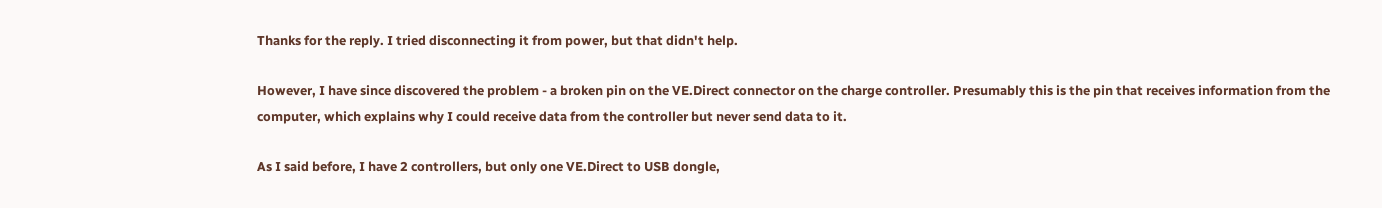Thanks for the reply. I tried disconnecting it from power, but that didn't help.

However, I have since discovered the problem - a broken pin on the VE.Direct connector on the charge controller. Presumably this is the pin that receives information from the computer, which explains why I could receive data from the controller but never send data to it.

As I said before, I have 2 controllers, but only one VE.Direct to USB dongle,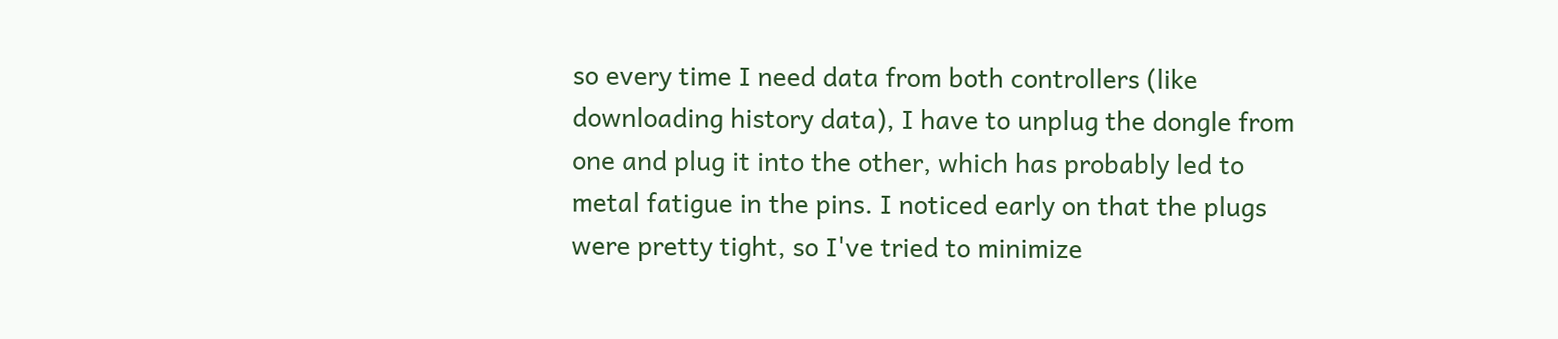so every time I need data from both controllers (like downloading history data), I have to unplug the dongle from one and plug it into the other, which has probably led to metal fatigue in the pins. I noticed early on that the plugs were pretty tight, so I've tried to minimize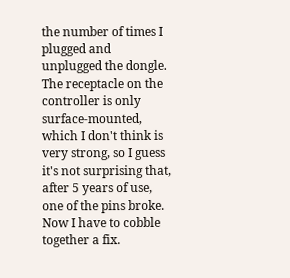the number of times I plugged and unplugged the dongle. The receptacle on the controller is only surface-mounted, which I don't think is very strong, so I guess it's not surprising that, after 5 years of use, one of the pins broke. Now I have to cobble together a fix.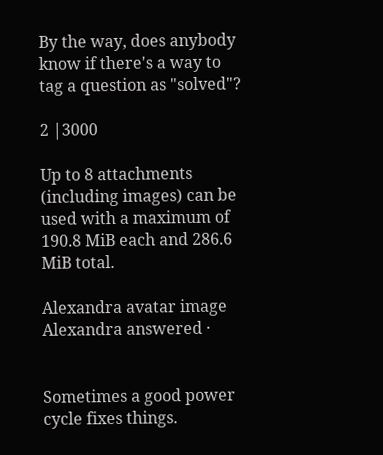By the way, does anybody know if there's a way to tag a question as "solved"?

2 |3000

Up to 8 attachments (including images) can be used with a maximum of 190.8 MiB each and 286.6 MiB total.

Alexandra avatar image
Alexandra answered ·


Sometimes a good power cycle fixes things.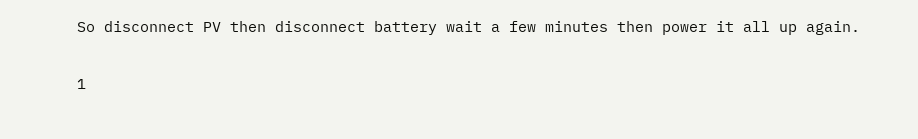So disconnect PV then disconnect battery wait a few minutes then power it all up again.

1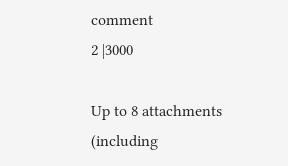comment
2 |3000

Up to 8 attachments (including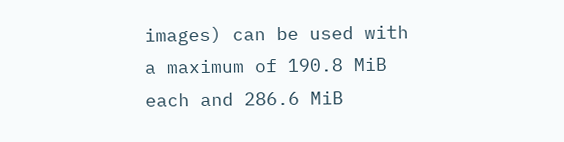images) can be used with a maximum of 190.8 MiB each and 286.6 MiB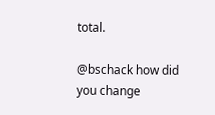total.

@bschack how did you change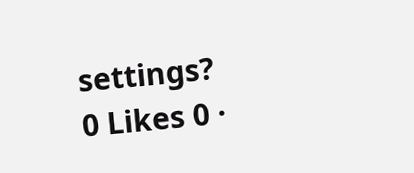settings?
0 Likes 0 ·